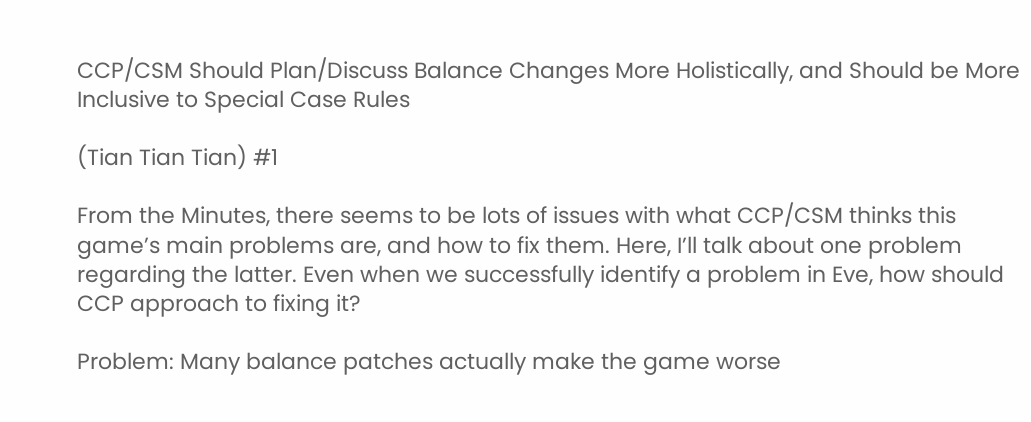CCP/CSM Should Plan/Discuss Balance Changes More Holistically, and Should be More Inclusive to Special Case Rules

(Tian Tian Tian) #1

From the Minutes, there seems to be lots of issues with what CCP/CSM thinks this game’s main problems are, and how to fix them. Here, I’ll talk about one problem regarding the latter. Even when we successfully identify a problem in Eve, how should CCP approach to fixing it?

Problem: Many balance patches actually make the game worse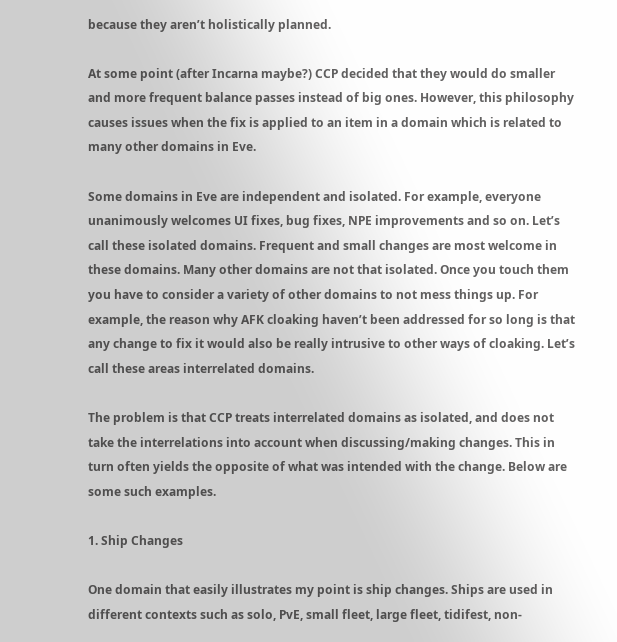because they aren’t holistically planned.

At some point (after Incarna maybe?) CCP decided that they would do smaller and more frequent balance passes instead of big ones. However, this philosophy causes issues when the fix is applied to an item in a domain which is related to many other domains in Eve.

Some domains in Eve are independent and isolated. For example, everyone unanimously welcomes UI fixes, bug fixes, NPE improvements and so on. Let’s call these isolated domains. Frequent and small changes are most welcome in these domains. Many other domains are not that isolated. Once you touch them you have to consider a variety of other domains to not mess things up. For example, the reason why AFK cloaking haven’t been addressed for so long is that any change to fix it would also be really intrusive to other ways of cloaking. Let’s call these areas interrelated domains.

The problem is that CCP treats interrelated domains as isolated, and does not take the interrelations into account when discussing/making changes. This in turn often yields the opposite of what was intended with the change. Below are some such examples.

1. Ship Changes

One domain that easily illustrates my point is ship changes. Ships are used in different contexts such as solo, PvE, small fleet, large fleet, tidifest, non-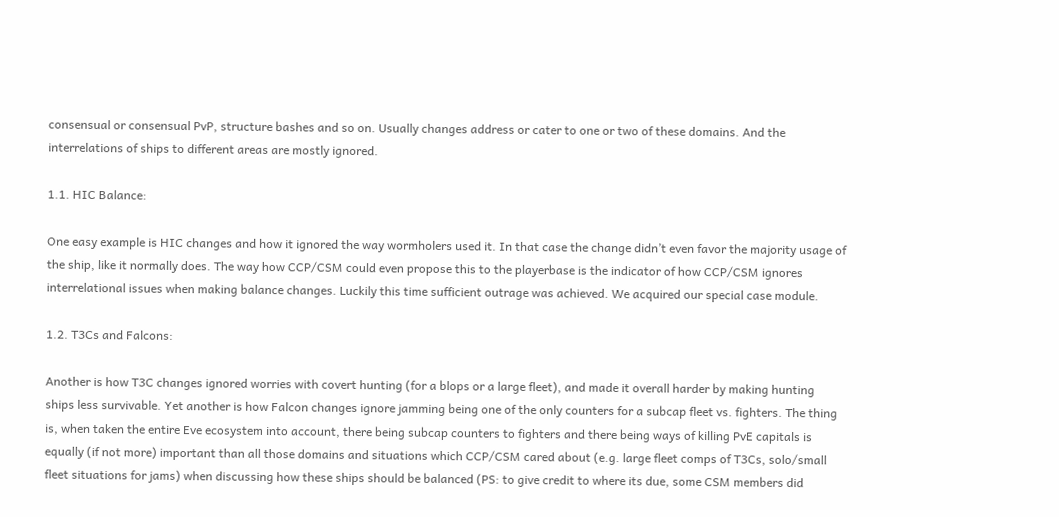consensual or consensual PvP, structure bashes and so on. Usually changes address or cater to one or two of these domains. And the interrelations of ships to different areas are mostly ignored.

1.1. HIC Balance:

One easy example is HIC changes and how it ignored the way wormholers used it. In that case the change didn’t even favor the majority usage of the ship, like it normally does. The way how CCP/CSM could even propose this to the playerbase is the indicator of how CCP/CSM ignores interrelational issues when making balance changes. Luckily this time sufficient outrage was achieved. We acquired our special case module.

1.2. T3Cs and Falcons:

Another is how T3C changes ignored worries with covert hunting (for a blops or a large fleet), and made it overall harder by making hunting ships less survivable. Yet another is how Falcon changes ignore jamming being one of the only counters for a subcap fleet vs. fighters. The thing is, when taken the entire Eve ecosystem into account, there being subcap counters to fighters and there being ways of killing PvE capitals is equally (if not more) important than all those domains and situations which CCP/CSM cared about (e.g. large fleet comps of T3Cs, solo/small fleet situations for jams) when discussing how these ships should be balanced (PS: to give credit to where its due, some CSM members did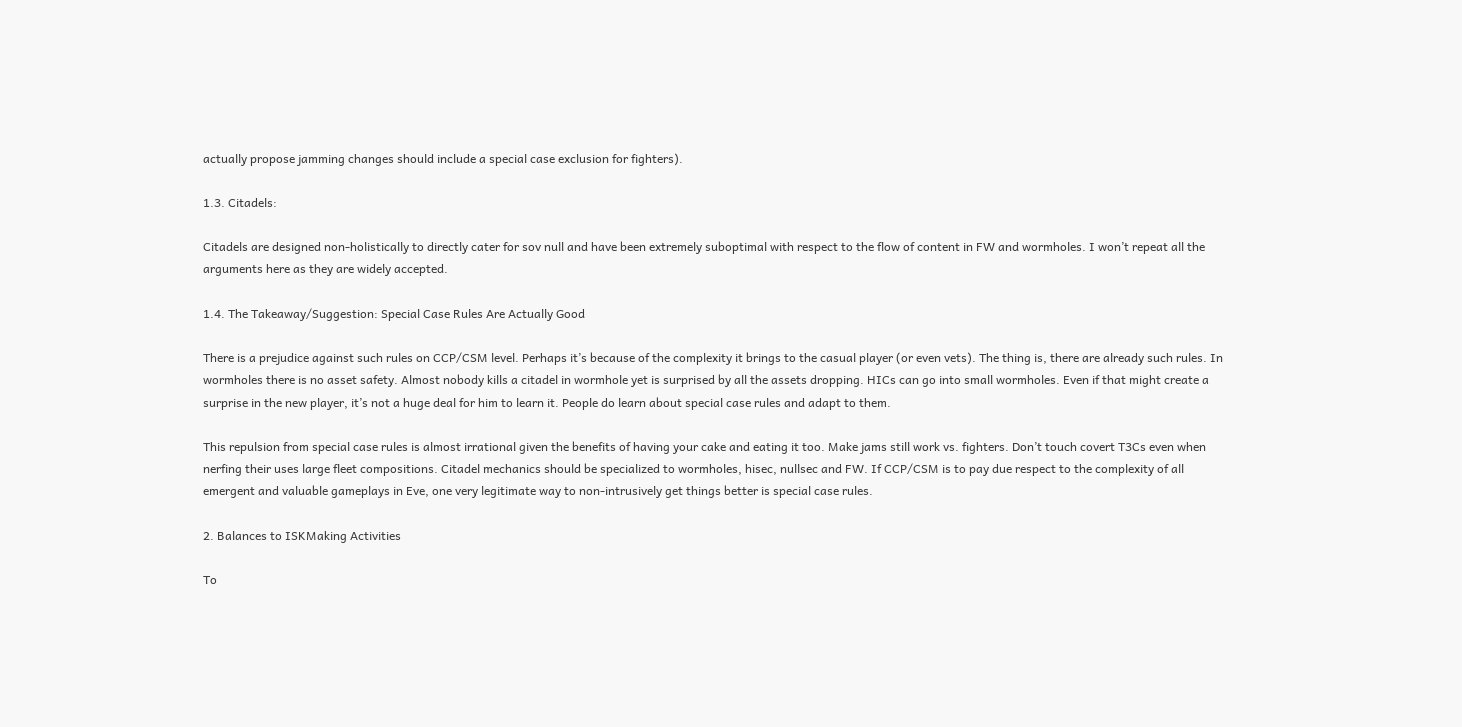actually propose jamming changes should include a special case exclusion for fighters).

1.3. Citadels:

Citadels are designed non-holistically to directly cater for sov null and have been extremely suboptimal with respect to the flow of content in FW and wormholes. I won’t repeat all the arguments here as they are widely accepted.

1.4. The Takeaway/Suggestion: Special Case Rules Are Actually Good

There is a prejudice against such rules on CCP/CSM level. Perhaps it’s because of the complexity it brings to the casual player (or even vets). The thing is, there are already such rules. In wormholes there is no asset safety. Almost nobody kills a citadel in wormhole yet is surprised by all the assets dropping. HICs can go into small wormholes. Even if that might create a surprise in the new player, it’s not a huge deal for him to learn it. People do learn about special case rules and adapt to them.

This repulsion from special case rules is almost irrational given the benefits of having your cake and eating it too. Make jams still work vs. fighters. Don’t touch covert T3Cs even when nerfing their uses large fleet compositions. Citadel mechanics should be specialized to wormholes, hisec, nullsec and FW. If CCP/CSM is to pay due respect to the complexity of all emergent and valuable gameplays in Eve, one very legitimate way to non-intrusively get things better is special case rules.

2. Balances to ISKMaking Activities

To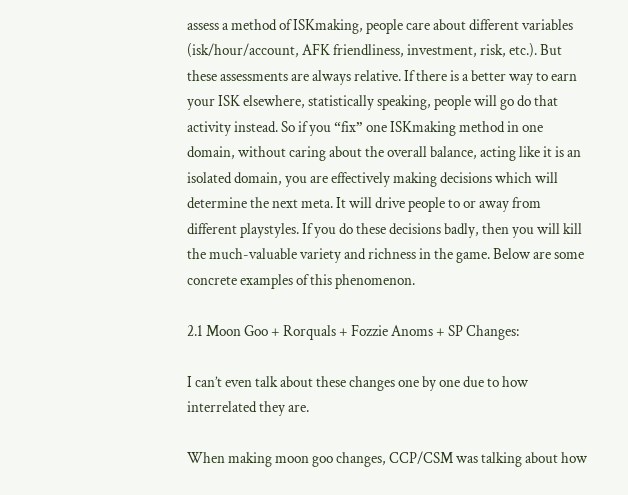assess a method of ISKmaking, people care about different variables (isk/hour/account, AFK friendliness, investment, risk, etc.). But these assessments are always relative. If there is a better way to earn your ISK elsewhere, statistically speaking, people will go do that activity instead. So if you “fix” one ISKmaking method in one domain, without caring about the overall balance, acting like it is an isolated domain, you are effectively making decisions which will determine the next meta. It will drive people to or away from different playstyles. If you do these decisions badly, then you will kill the much-valuable variety and richness in the game. Below are some concrete examples of this phenomenon.

2.1 Moon Goo + Rorquals + Fozzie Anoms + SP Changes:

I can’t even talk about these changes one by one due to how interrelated they are.

When making moon goo changes, CCP/CSM was talking about how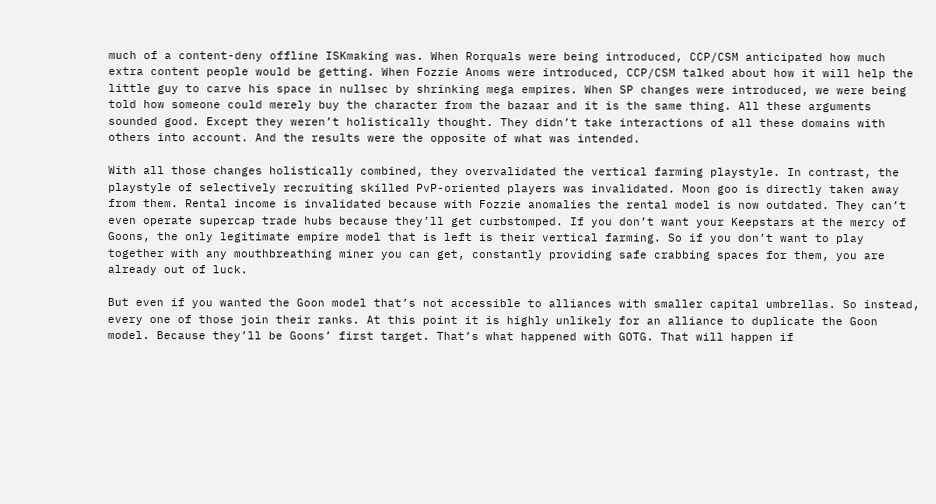much of a content-deny offline ISKmaking was. When Rorquals were being introduced, CCP/CSM anticipated how much extra content people would be getting. When Fozzie Anoms were introduced, CCP/CSM talked about how it will help the little guy to carve his space in nullsec by shrinking mega empires. When SP changes were introduced, we were being told how someone could merely buy the character from the bazaar and it is the same thing. All these arguments sounded good. Except they weren’t holistically thought. They didn’t take interactions of all these domains with others into account. And the results were the opposite of what was intended.

With all those changes holistically combined, they overvalidated the vertical farming playstyle. In contrast, the playstyle of selectively recruiting skilled PvP-oriented players was invalidated. Moon goo is directly taken away from them. Rental income is invalidated because with Fozzie anomalies the rental model is now outdated. They can’t even operate supercap trade hubs because they’ll get curbstomped. If you don’t want your Keepstars at the mercy of Goons, the only legitimate empire model that is left is their vertical farming. So if you don’t want to play together with any mouthbreathing miner you can get, constantly providing safe crabbing spaces for them, you are already out of luck.

But even if you wanted the Goon model that’s not accessible to alliances with smaller capital umbrellas. So instead, every one of those join their ranks. At this point it is highly unlikely for an alliance to duplicate the Goon model. Because they’ll be Goons’ first target. That’s what happened with GOTG. That will happen if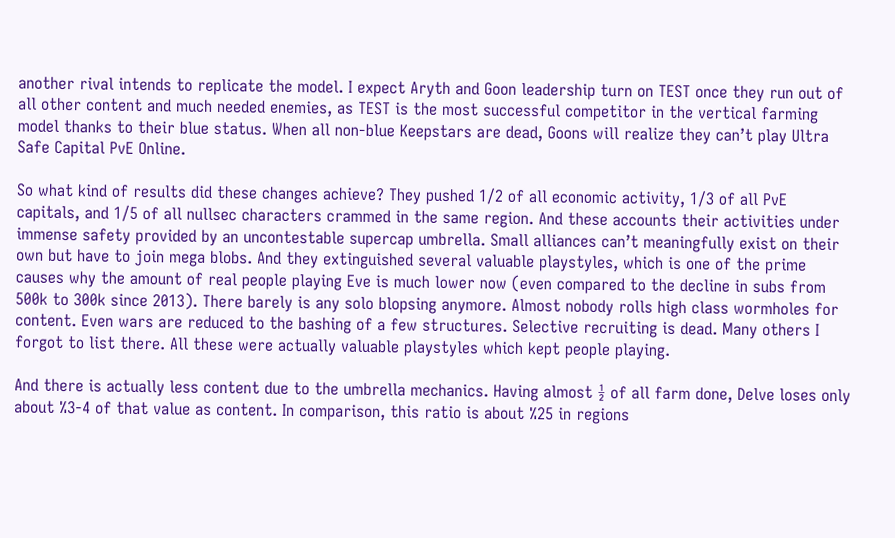another rival intends to replicate the model. I expect Aryth and Goon leadership turn on TEST once they run out of all other content and much needed enemies, as TEST is the most successful competitor in the vertical farming model thanks to their blue status. When all non-blue Keepstars are dead, Goons will realize they can’t play Ultra Safe Capital PvE Online.

So what kind of results did these changes achieve? They pushed 1/2 of all economic activity, 1/3 of all PvE capitals, and 1/5 of all nullsec characters crammed in the same region. And these accounts their activities under immense safety provided by an uncontestable supercap umbrella. Small alliances can’t meaningfully exist on their own but have to join mega blobs. And they extinguished several valuable playstyles, which is one of the prime causes why the amount of real people playing Eve is much lower now (even compared to the decline in subs from 500k to 300k since 2013). There barely is any solo blopsing anymore. Almost nobody rolls high class wormholes for content. Even wars are reduced to the bashing of a few structures. Selective recruiting is dead. Many others I forgot to list there. All these were actually valuable playstyles which kept people playing.

And there is actually less content due to the umbrella mechanics. Having almost ½ of all farm done, Delve loses only about %3-4 of that value as content. In comparison, this ratio is about %25 in regions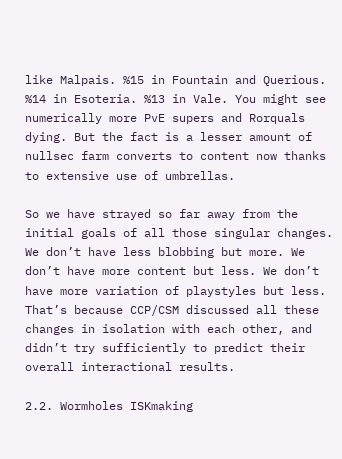like Malpais. %15 in Fountain and Querious. %14 in Esoteria. %13 in Vale. You might see numerically more PvE supers and Rorquals dying. But the fact is a lesser amount of nullsec farm converts to content now thanks to extensive use of umbrellas.

So we have strayed so far away from the initial goals of all those singular changes. We don’t have less blobbing but more. We don’t have more content but less. We don’t have more variation of playstyles but less. That’s because CCP/CSM discussed all these changes in isolation with each other, and didn’t try sufficiently to predict their overall interactional results.

2.2. Wormholes ISKmaking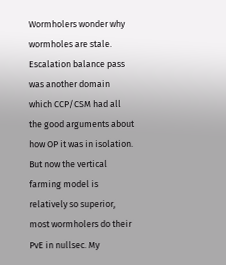Wormholers wonder why wormholes are stale. Escalation balance pass was another domain which CCP/CSM had all the good arguments about how OP it was in isolation. But now the vertical farming model is relatively so superior, most wormholers do their PvE in nullsec. My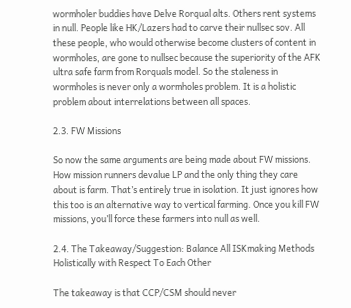wormholer buddies have Delve Rorqual alts. Others rent systems in null. People like HK/Lazers had to carve their nullsec sov. All these people, who would otherwise become clusters of content in wormholes, are gone to nullsec because the superiority of the AFK ultra safe farm from Rorquals model. So the staleness in wormholes is never only a wormholes problem. It is a holistic problem about interrelations between all spaces.

2.3. FW Missions

So now the same arguments are being made about FW missions. How mission runners devalue LP and the only thing they care about is farm. That’s entirely true in isolation. It just ignores how this too is an alternative way to vertical farming. Once you kill FW missions, you’ll force these farmers into null as well.

2.4. The Takeaway/Suggestion: Balance All ISKmaking Methods Holistically with Respect To Each Other

The takeaway is that CCP/CSM should never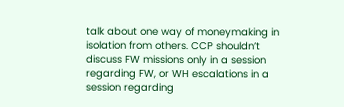talk about one way of moneymaking in isolation from others. CCP shouldn’t discuss FW missions only in a session regarding FW, or WH escalations in a session regarding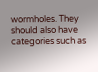wormholes. They should also have categories such as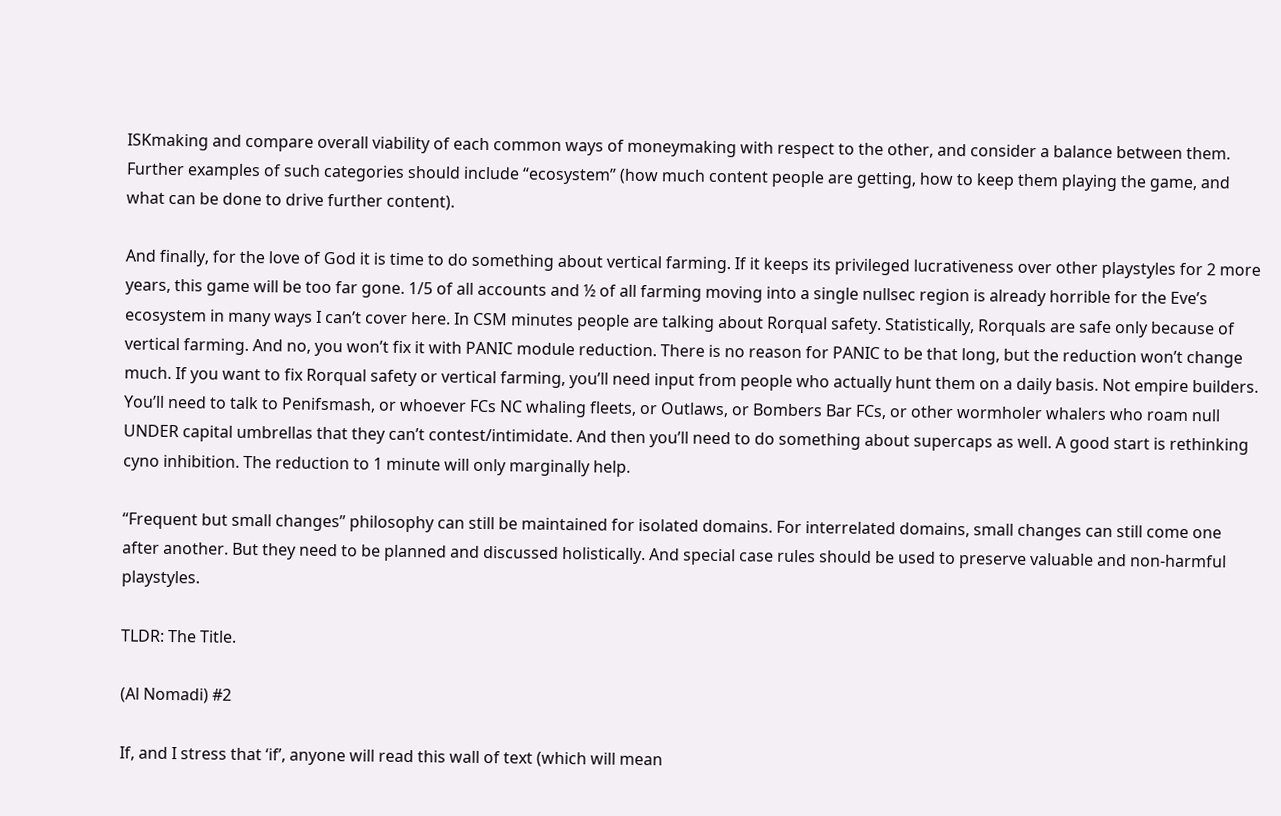ISKmaking and compare overall viability of each common ways of moneymaking with respect to the other, and consider a balance between them. Further examples of such categories should include “ecosystem” (how much content people are getting, how to keep them playing the game, and what can be done to drive further content).

And finally, for the love of God it is time to do something about vertical farming. If it keeps its privileged lucrativeness over other playstyles for 2 more years, this game will be too far gone. 1/5 of all accounts and ½ of all farming moving into a single nullsec region is already horrible for the Eve’s ecosystem in many ways I can’t cover here. In CSM minutes people are talking about Rorqual safety. Statistically, Rorquals are safe only because of vertical farming. And no, you won’t fix it with PANIC module reduction. There is no reason for PANIC to be that long, but the reduction won’t change much. If you want to fix Rorqual safety or vertical farming, you’ll need input from people who actually hunt them on a daily basis. Not empire builders. You’ll need to talk to Penifsmash, or whoever FCs NC whaling fleets, or Outlaws, or Bombers Bar FCs, or other wormholer whalers who roam null UNDER capital umbrellas that they can’t contest/intimidate. And then you’ll need to do something about supercaps as well. A good start is rethinking cyno inhibition. The reduction to 1 minute will only marginally help.

“Frequent but small changes” philosophy can still be maintained for isolated domains. For interrelated domains, small changes can still come one after another. But they need to be planned and discussed holistically. And special case rules should be used to preserve valuable and non-harmful playstyles.

TLDR: The Title.

(Al Nomadi) #2

If, and I stress that ‘if’, anyone will read this wall of text (which will mean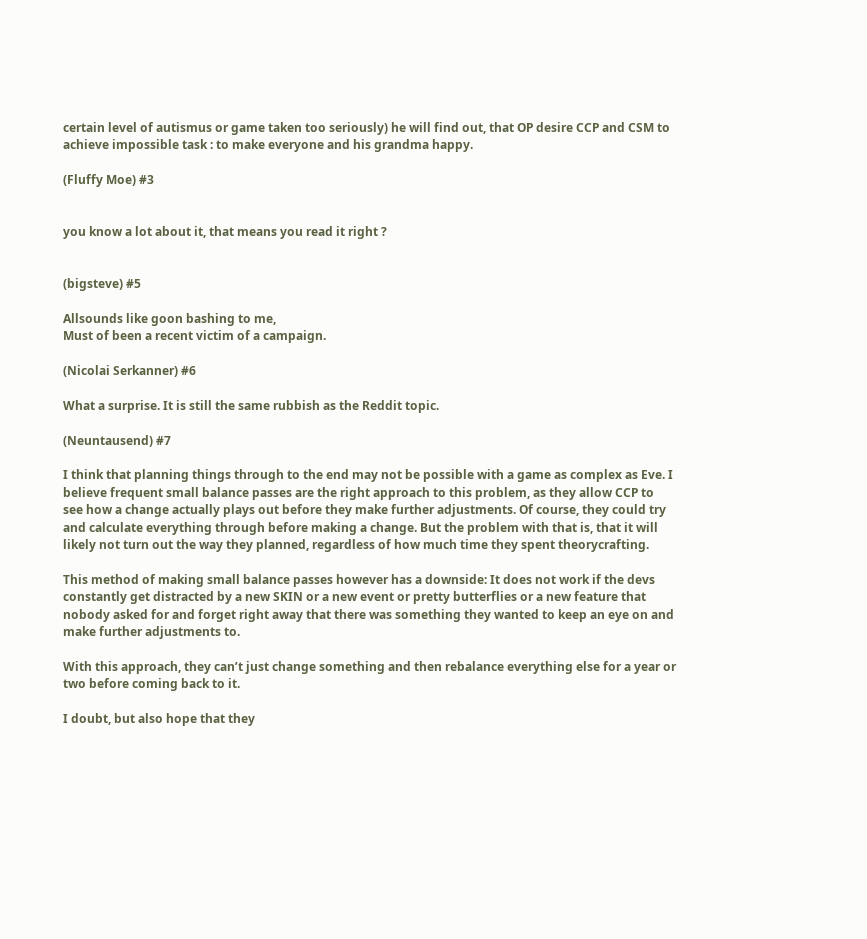certain level of autismus or game taken too seriously) he will find out, that OP desire CCP and CSM to achieve impossible task : to make everyone and his grandma happy.

(Fluffy Moe) #3


you know a lot about it, that means you read it right ?


(bigsteve) #5

Allsounds like goon bashing to me,
Must of been a recent victim of a campaign.

(Nicolai Serkanner) #6

What a surprise. It is still the same rubbish as the Reddit topic.

(Neuntausend) #7

I think that planning things through to the end may not be possible with a game as complex as Eve. I believe frequent small balance passes are the right approach to this problem, as they allow CCP to see how a change actually plays out before they make further adjustments. Of course, they could try and calculate everything through before making a change. But the problem with that is, that it will likely not turn out the way they planned, regardless of how much time they spent theorycrafting.

This method of making small balance passes however has a downside: It does not work if the devs constantly get distracted by a new SKIN or a new event or pretty butterflies or a new feature that nobody asked for and forget right away that there was something they wanted to keep an eye on and make further adjustments to.

With this approach, they can’t just change something and then rebalance everything else for a year or two before coming back to it.

I doubt, but also hope that they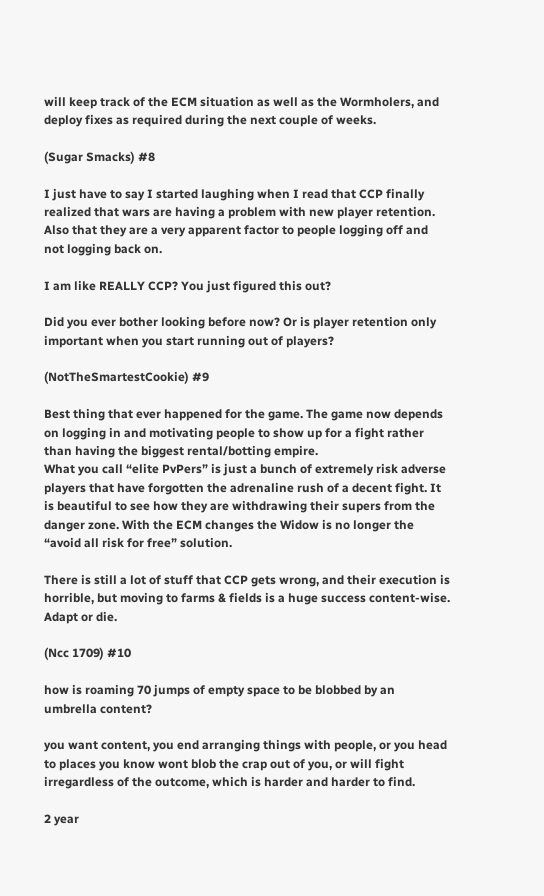will keep track of the ECM situation as well as the Wormholers, and deploy fixes as required during the next couple of weeks.

(Sugar Smacks) #8

I just have to say I started laughing when I read that CCP finally realized that wars are having a problem with new player retention. Also that they are a very apparent factor to people logging off and not logging back on.

I am like REALLY CCP? You just figured this out?

Did you ever bother looking before now? Or is player retention only important when you start running out of players?

(NotTheSmartestCookie) #9

Best thing that ever happened for the game. The game now depends on logging in and motivating people to show up for a fight rather than having the biggest rental/botting empire.
What you call “elite PvPers” is just a bunch of extremely risk adverse players that have forgotten the adrenaline rush of a decent fight. It is beautiful to see how they are withdrawing their supers from the danger zone. With the ECM changes the Widow is no longer the “avoid all risk for free” solution.

There is still a lot of stuff that CCP gets wrong, and their execution is horrible, but moving to farms & fields is a huge success content-wise. Adapt or die.

(Ncc 1709) #10

how is roaming 70 jumps of empty space to be blobbed by an umbrella content?

you want content, you end arranging things with people, or you head to places you know wont blob the crap out of you, or will fight irregardless of the outcome, which is harder and harder to find.

2 year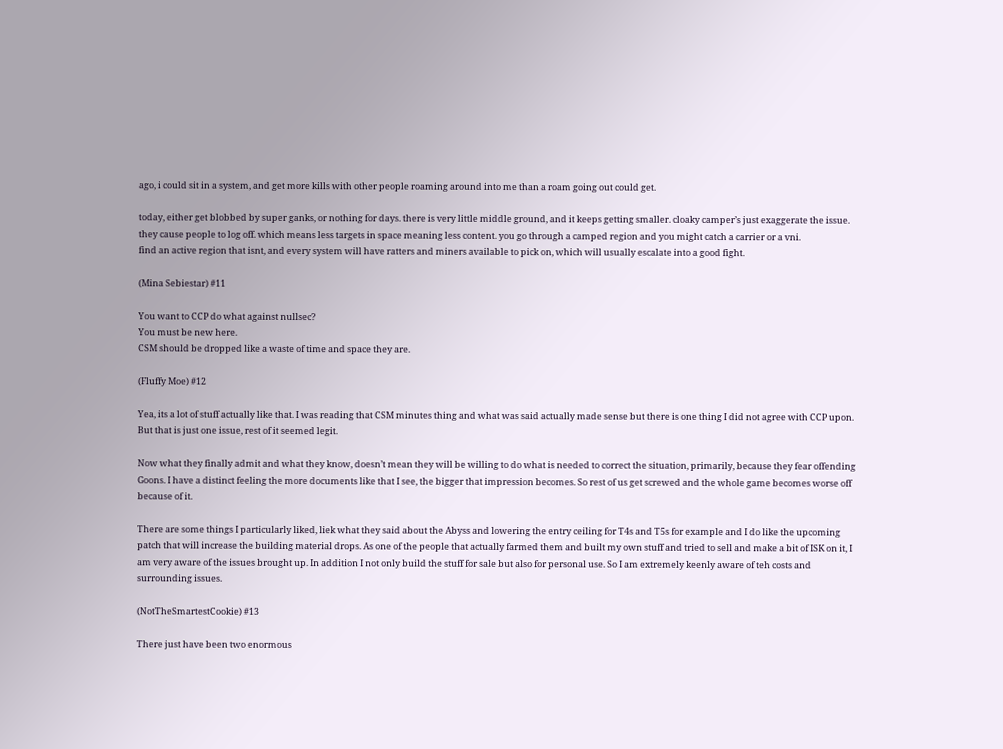ago, i could sit in a system, and get more kills with other people roaming around into me than a roam going out could get.

today, either get blobbed by super ganks, or nothing for days. there is very little middle ground, and it keeps getting smaller. cloaky camper’s just exaggerate the issue. they cause people to log off. which means less targets in space meaning less content. you go through a camped region and you might catch a carrier or a vni.
find an active region that isnt, and every system will have ratters and miners available to pick on, which will usually escalate into a good fight.

(Mina Sebiestar) #11

You want to CCP do what against nullsec?
You must be new here.
CSM should be dropped like a waste of time and space they are.

(Fluffy Moe) #12

Yea, its a lot of stuff actually like that. I was reading that CSM minutes thing and what was said actually made sense but there is one thing I did not agree with CCP upon. But that is just one issue, rest of it seemed legit.

Now what they finally admit and what they know, doesn’t mean they will be willing to do what is needed to correct the situation, primarily, because they fear offending Goons. I have a distinct feeling the more documents like that I see, the bigger that impression becomes. So rest of us get screwed and the whole game becomes worse off because of it.

There are some things I particularly liked, liek what they said about the Abyss and lowering the entry ceiling for T4s and T5s for example and I do like the upcoming patch that will increase the building material drops. As one of the people that actually farmed them and built my own stuff and tried to sell and make a bit of ISK on it, I am very aware of the issues brought up. In addition I not only build the stuff for sale but also for personal use. So I am extremely keenly aware of teh costs and surrounding issues.

(NotTheSmartestCookie) #13

There just have been two enormous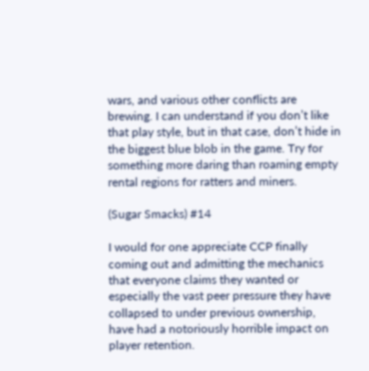wars, and various other conflicts are brewing. I can understand if you don’t like that play style, but in that case, don’t hide in the biggest blue blob in the game. Try for something more daring than roaming empty rental regions for ratters and miners.

(Sugar Smacks) #14

I would for one appreciate CCP finally coming out and admitting the mechanics that everyone claims they wanted or especially the vast peer pressure they have collapsed to under previous ownership, have had a notoriously horrible impact on player retention.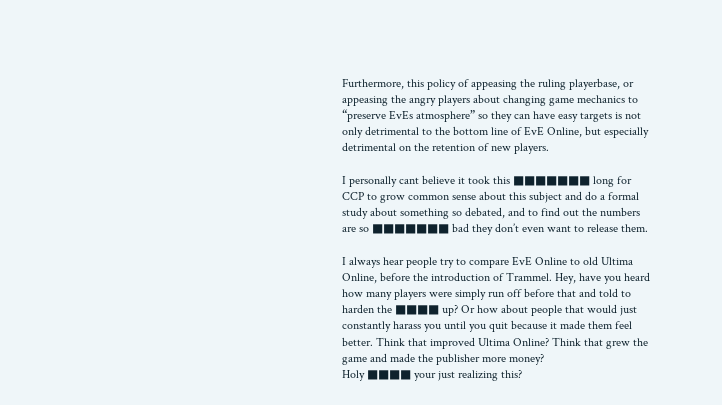Furthermore, this policy of appeasing the ruling playerbase, or appeasing the angry players about changing game mechanics to “preserve EvEs atmosphere” so they can have easy targets is not only detrimental to the bottom line of EvE Online, but especially detrimental on the retention of new players.

I personally cant believe it took this ■■■■■■■ long for CCP to grow common sense about this subject and do a formal study about something so debated, and to find out the numbers are so ■■■■■■■ bad they don’t even want to release them.

I always hear people try to compare EvE Online to old Ultima Online, before the introduction of Trammel. Hey, have you heard how many players were simply run off before that and told to harden the ■■■■ up? Or how about people that would just constantly harass you until you quit because it made them feel better. Think that improved Ultima Online? Think that grew the game and made the publisher more money?
Holy ■■■■ your just realizing this?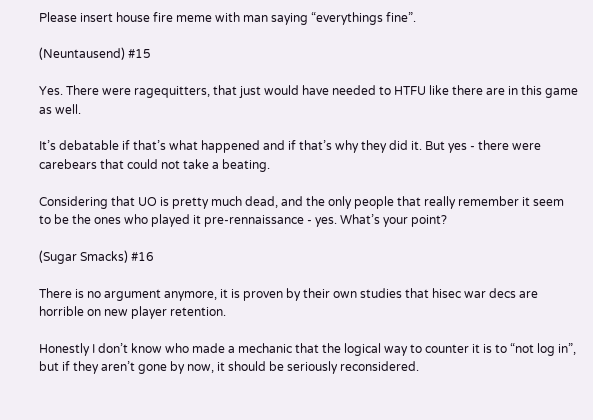Please insert house fire meme with man saying “everythings fine”.

(Neuntausend) #15

Yes. There were ragequitters, that just would have needed to HTFU like there are in this game as well.

It’s debatable if that’s what happened and if that’s why they did it. But yes - there were carebears that could not take a beating.

Considering that UO is pretty much dead, and the only people that really remember it seem to be the ones who played it pre-rennaissance - yes. What’s your point?

(Sugar Smacks) #16

There is no argument anymore, it is proven by their own studies that hisec war decs are horrible on new player retention.

Honestly I don’t know who made a mechanic that the logical way to counter it is to “not log in”, but if they aren’t gone by now, it should be seriously reconsidered.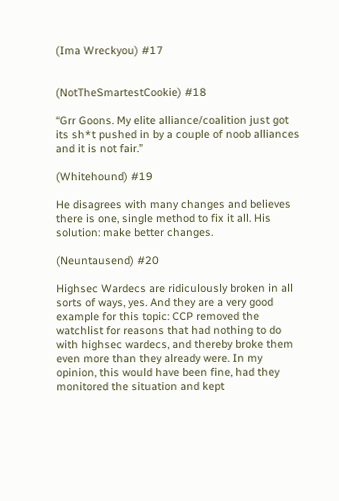(Ima Wreckyou) #17


(NotTheSmartestCookie) #18

“Grr Goons. My elite alliance/coalition just got its sh*t pushed in by a couple of noob alliances and it is not fair.”

(Whitehound) #19

He disagrees with many changes and believes there is one, single method to fix it all. His solution: make better changes.

(Neuntausend) #20

Highsec Wardecs are ridiculously broken in all sorts of ways, yes. And they are a very good example for this topic: CCP removed the watchlist for reasons that had nothing to do with highsec wardecs, and thereby broke them even more than they already were. In my opinion, this would have been fine, had they monitored the situation and kept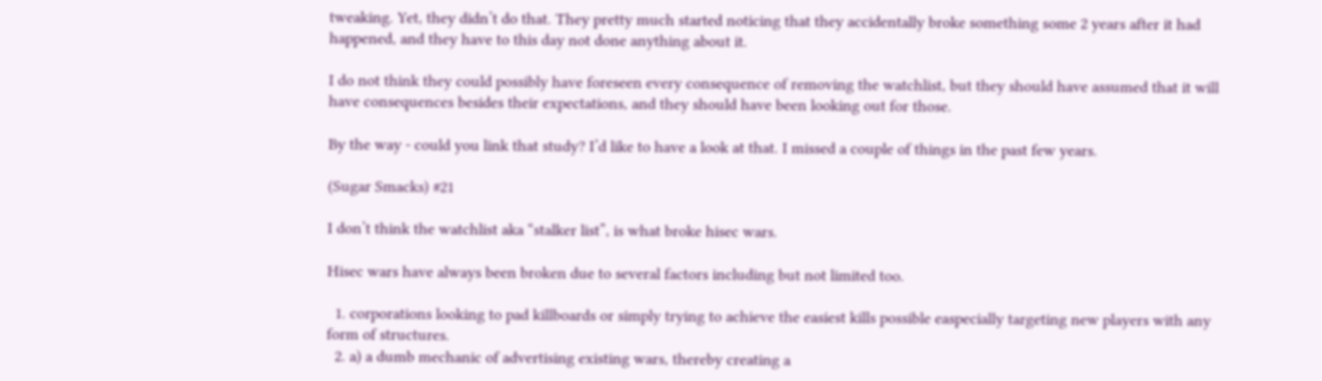tweaking. Yet, they didn’t do that. They pretty much started noticing that they accidentally broke something some 2 years after it had happened, and they have to this day not done anything about it.

I do not think they could possibly have foreseen every consequence of removing the watchlist, but they should have assumed that it will have consequences besides their expectations, and they should have been looking out for those.

By the way - could you link that study? I’d like to have a look at that. I missed a couple of things in the past few years.

(Sugar Smacks) #21

I don’t think the watchlist aka “stalker list”, is what broke hisec wars.

Hisec wars have always been broken due to several factors including but not limited too.

  1. corporations looking to pad killboards or simply trying to achieve the easiest kills possible easpecially targeting new players with any form of structures.
  2. a) a dumb mechanic of advertising existing wars, thereby creating a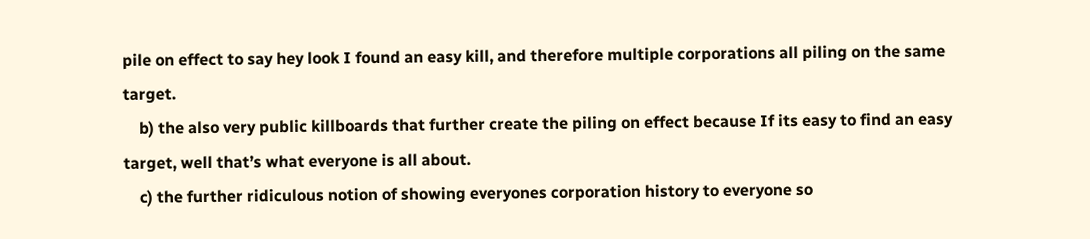pile on effect to say hey look I found an easy kill, and therefore multiple corporations all piling on the same target.
    b) the also very public killboards that further create the piling on effect because If its easy to find an easy target, well that’s what everyone is all about.
    c) the further ridiculous notion of showing everyones corporation history to everyone so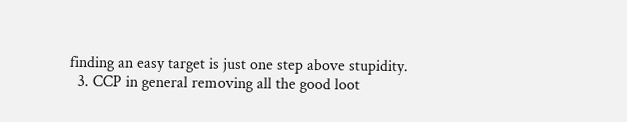finding an easy target is just one step above stupidity.
  3. CCP in general removing all the good loot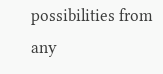possibilities from any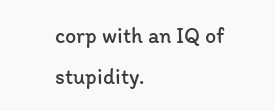corp with an IQ of stupidity.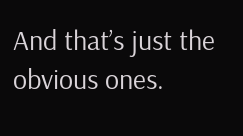And that’s just the obvious ones.